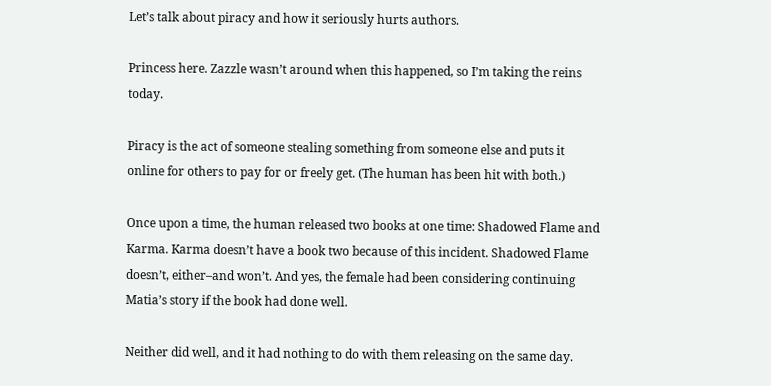Let’s talk about piracy and how it seriously hurts authors.

Princess here. Zazzle wasn’t around when this happened, so I’m taking the reins today.

Piracy is the act of someone stealing something from someone else and puts it online for others to pay for or freely get. (The human has been hit with both.)

Once upon a time, the human released two books at one time: Shadowed Flame and Karma. Karma doesn’t have a book two because of this incident. Shadowed Flame doesn’t, either–and won’t. And yes, the female had been considering continuing Matia’s story if the book had done well.

Neither did well, and it had nothing to do with them releasing on the same day.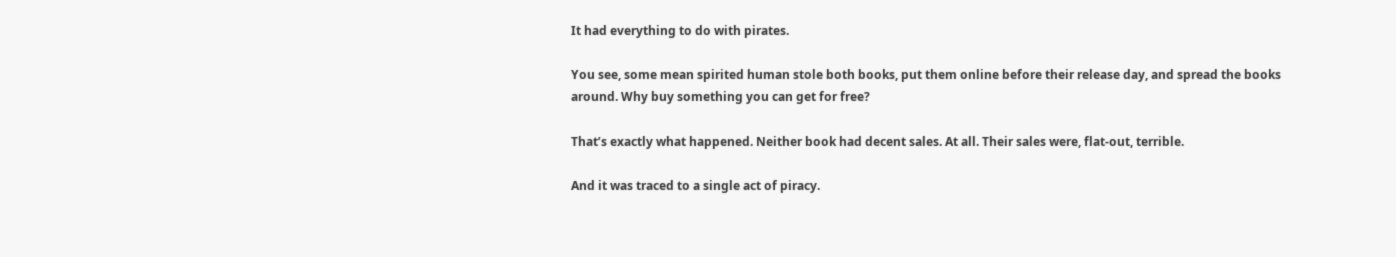It had everything to do with pirates.

You see, some mean spirited human stole both books, put them online before their release day, and spread the books around. Why buy something you can get for free?

That’s exactly what happened. Neither book had decent sales. At all. Their sales were, flat-out, terrible.

And it was traced to a single act of piracy.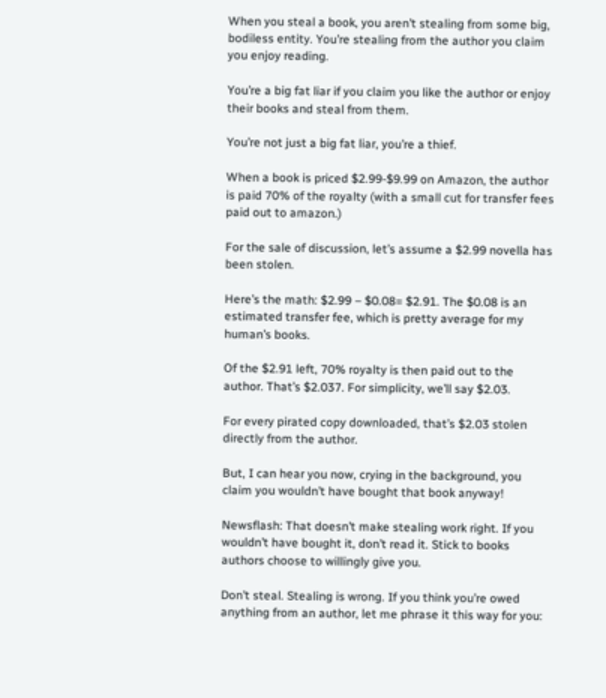When you steal a book, you aren’t stealing from some big, bodiless entity. You’re stealing from the author you claim you enjoy reading.

You’re a big fat liar if you claim you like the author or enjoy their books and steal from them.

You’re not just a big fat liar, you’re a thief.

When a book is priced $2.99-$9.99 on Amazon, the author is paid 70% of the royalty (with a small cut for transfer fees paid out to amazon.)

For the sale of discussion, let’s assume a $2.99 novella has been stolen.

Here’s the math: $2.99 – $0.08= $2.91. The $0.08 is an estimated transfer fee, which is pretty average for my human’s books.

Of the $2.91 left, 70% royalty is then paid out to the author. That’s $2.037. For simplicity, we’ll say $2.03.

For every pirated copy downloaded, that’s $2.03 stolen directly from the author.

But, I can hear you now, crying in the background, you claim you wouldn’t have bought that book anyway!

Newsflash: That doesn’t make stealing work right. If you wouldn’t have bought it, don’t read it. Stick to books authors choose to willingly give you.

Don’t steal. Stealing is wrong. If you think you’re owed anything from an author, let me phrase it this way for you: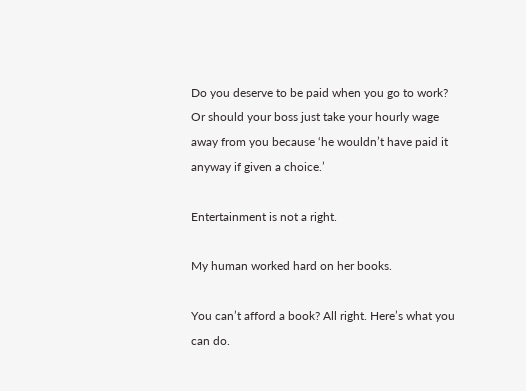Do you deserve to be paid when you go to work? Or should your boss just take your hourly wage away from you because ‘he wouldn’t have paid it anyway if given a choice.’

Entertainment is not a right.

My human worked hard on her books.

You can’t afford a book? All right. Here’s what you can do.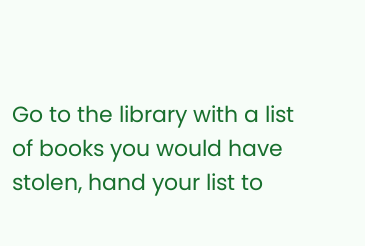Go to the library with a list of books you would have stolen, hand your list to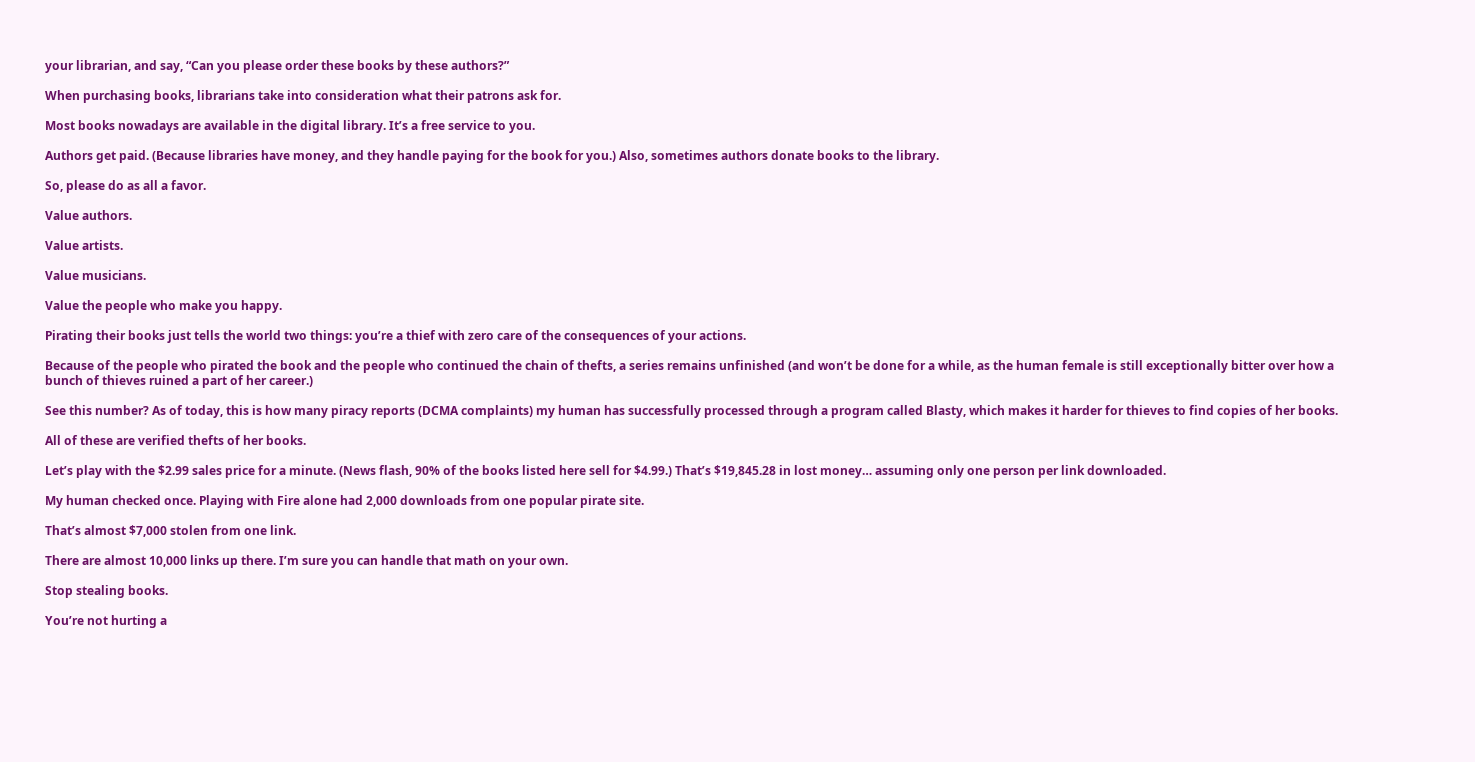your librarian, and say, “Can you please order these books by these authors?”

When purchasing books, librarians take into consideration what their patrons ask for.

Most books nowadays are available in the digital library. It’s a free service to you.

Authors get paid. (Because libraries have money, and they handle paying for the book for you.) Also, sometimes authors donate books to the library.

So, please do as all a favor.

Value authors.

Value artists.

Value musicians.

Value the people who make you happy.

Pirating their books just tells the world two things: you’re a thief with zero care of the consequences of your actions.

Because of the people who pirated the book and the people who continued the chain of thefts, a series remains unfinished (and won’t be done for a while, as the human female is still exceptionally bitter over how a bunch of thieves ruined a part of her career.)

See this number? As of today, this is how many piracy reports (DCMA complaints) my human has successfully processed through a program called Blasty, which makes it harder for thieves to find copies of her books.

All of these are verified thefts of her books.

Let’s play with the $2.99 sales price for a minute. (News flash, 90% of the books listed here sell for $4.99.) That’s $19,845.28 in lost money… assuming only one person per link downloaded.

My human checked once. Playing with Fire alone had 2,000 downloads from one popular pirate site.

That’s almost $7,000 stolen from one link.

There are almost 10,000 links up there. I’m sure you can handle that math on your own.

Stop stealing books.

You’re not hurting a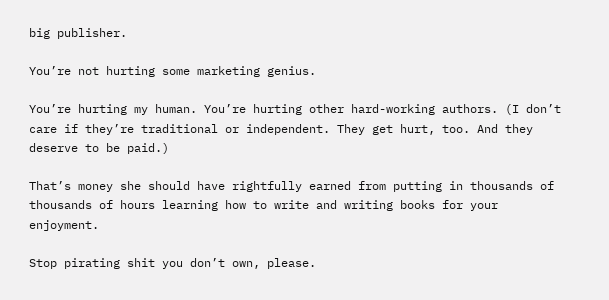big publisher.

You’re not hurting some marketing genius.

You’re hurting my human. You’re hurting other hard-working authors. (I don’t care if they’re traditional or independent. They get hurt, too. And they deserve to be paid.)

That’s money she should have rightfully earned from putting in thousands of thousands of hours learning how to write and writing books for your enjoyment.

Stop pirating shit you don’t own, please.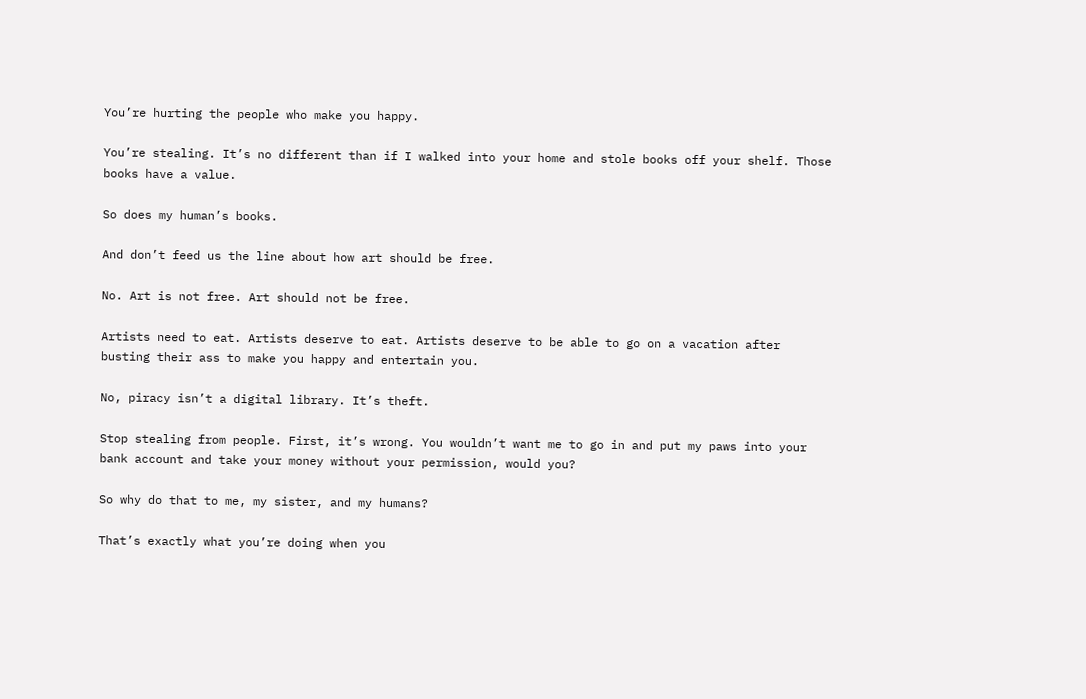You’re hurting the people who make you happy.

You’re stealing. It’s no different than if I walked into your home and stole books off your shelf. Those books have a value.

So does my human’s books.

And don’t feed us the line about how art should be free.

No. Art is not free. Art should not be free.

Artists need to eat. Artists deserve to eat. Artists deserve to be able to go on a vacation after busting their ass to make you happy and entertain you.

No, piracy isn’t a digital library. It’s theft.

Stop stealing from people. First, it’s wrong. You wouldn’t want me to go in and put my paws into your bank account and take your money without your permission, would you?

So why do that to me, my sister, and my humans?

That’s exactly what you’re doing when you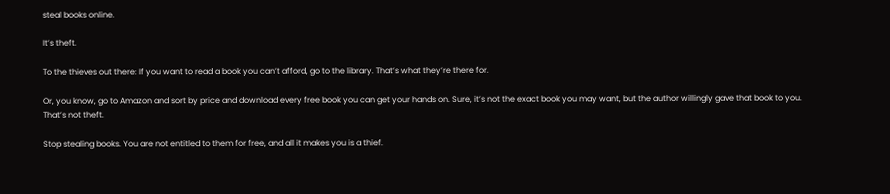steal books online.

It’s theft.

To the thieves out there: If you want to read a book you can’t afford, go to the library. That’s what they’re there for.

Or, you know, go to Amazon and sort by price and download every free book you can get your hands on. Sure, it’s not the exact book you may want, but the author willingly gave that book to you. That’s not theft.

Stop stealing books. You are not entitled to them for free, and all it makes you is a thief.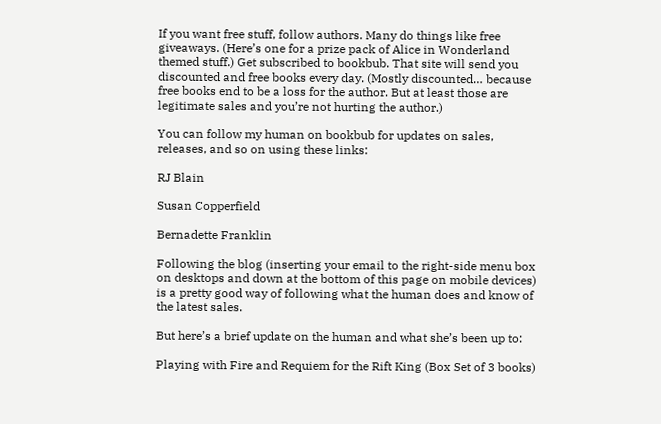If you want free stuff, follow authors. Many do things like free giveaways. (Here’s one for a prize pack of Alice in Wonderland themed stuff.) Get subscribed to bookbub. That site will send you discounted and free books every day. (Mostly discounted… because free books end to be a loss for the author. But at least those are legitimate sales and you’re not hurting the author.)

You can follow my human on bookbub for updates on sales, releases, and so on using these links:

RJ Blain

Susan Copperfield

Bernadette Franklin

Following the blog (inserting your email to the right-side menu box on desktops and down at the bottom of this page on mobile devices) is a pretty good way of following what the human does and know of the latest sales.

But here’s a brief update on the human and what she’s been up to:

Playing with Fire and Requiem for the Rift King (Box Set of 3 books)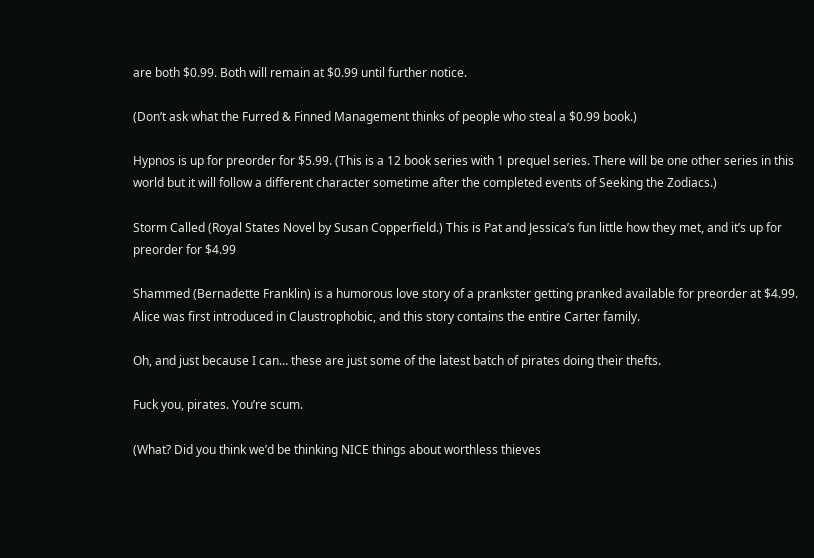are both $0.99. Both will remain at $0.99 until further notice.

(Don’t ask what the Furred & Finned Management thinks of people who steal a $0.99 book.)

Hypnos is up for preorder for $5.99. (This is a 12 book series with 1 prequel series. There will be one other series in this world but it will follow a different character sometime after the completed events of Seeking the Zodiacs.)

Storm Called (Royal States Novel by Susan Copperfield.) This is Pat and Jessica’s fun little how they met, and it’s up for preorder for $4.99

Shammed (Bernadette Franklin) is a humorous love story of a prankster getting pranked available for preorder at $4.99. Alice was first introduced in Claustrophobic, and this story contains the entire Carter family.

Oh, and just because I can… these are just some of the latest batch of pirates doing their thefts.

Fuck you, pirates. You’re scum.

(What? Did you think we’d be thinking NICE things about worthless thieves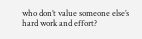who don’t value someone else’s hard work and effort?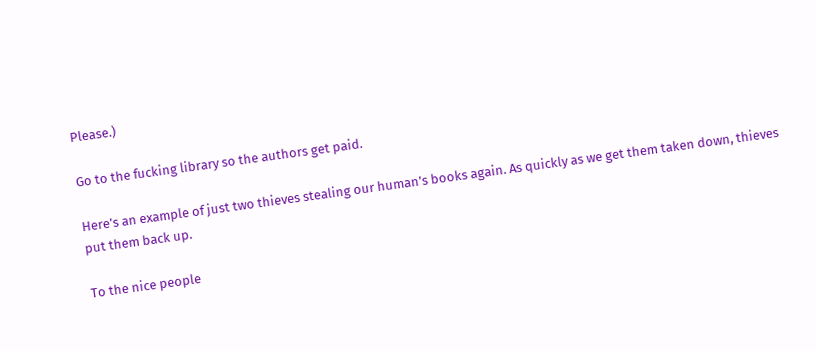Please.)

Go to the fucking library so the authors get paid.

Here’s an example of just two thieves stealing our human’s books again. As quickly as we get them taken down, thieves put them back up.

To the nice people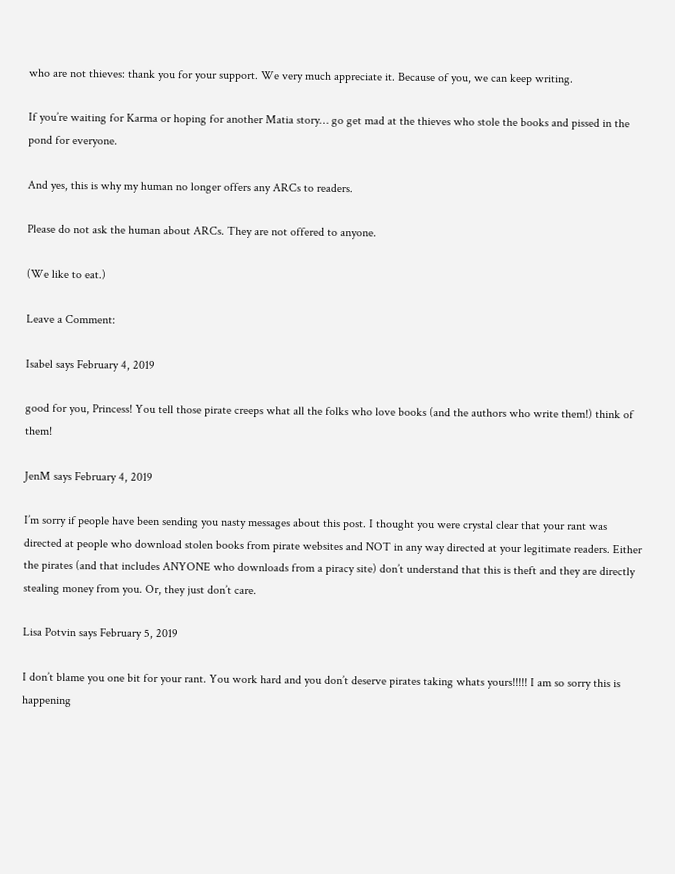who are not thieves: thank you for your support. We very much appreciate it. Because of you, we can keep writing.

If you’re waiting for Karma or hoping for another Matia story… go get mad at the thieves who stole the books and pissed in the pond for everyone.

And yes, this is why my human no longer offers any ARCs to readers.

Please do not ask the human about ARCs. They are not offered to anyone.

(We like to eat.)

Leave a Comment:

Isabel says February 4, 2019

good for you, Princess! You tell those pirate creeps what all the folks who love books (and the authors who write them!) think of them!

JenM says February 4, 2019

I’m sorry if people have been sending you nasty messages about this post. I thought you were crystal clear that your rant was directed at people who download stolen books from pirate websites and NOT in any way directed at your legitimate readers. Either the pirates (and that includes ANYONE who downloads from a piracy site) don’t understand that this is theft and they are directly stealing money from you. Or, they just don’t care.

Lisa Potvin says February 5, 2019

I don’t blame you one bit for your rant. You work hard and you don’t deserve pirates taking whats yours!!!!! I am so sorry this is happening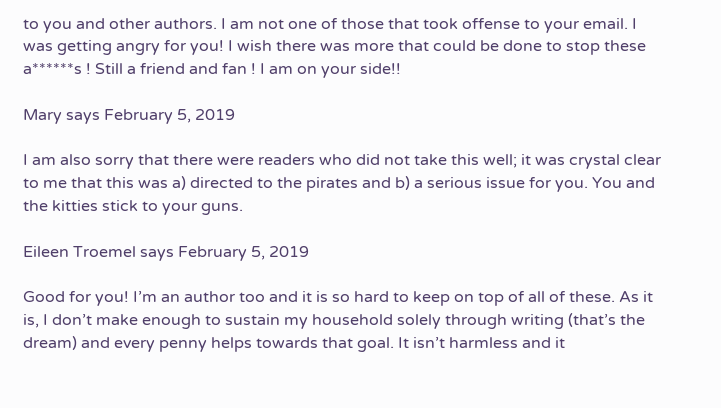to you and other authors. I am not one of those that took offense to your email. I was getting angry for you! I wish there was more that could be done to stop these a******s ! Still a friend and fan ! I am on your side!!

Mary says February 5, 2019

I am also sorry that there were readers who did not take this well; it was crystal clear to me that this was a) directed to the pirates and b) a serious issue for you. You and the kitties stick to your guns.

Eileen Troemel says February 5, 2019

Good for you! I’m an author too and it is so hard to keep on top of all of these. As it is, I don’t make enough to sustain my household solely through writing (that’s the dream) and every penny helps towards that goal. It isn’t harmless and it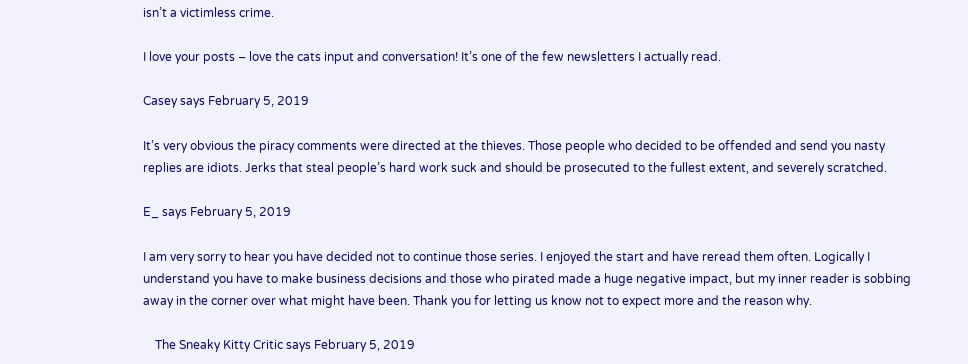isn’t a victimless crime.

I love your posts – love the cats input and conversation! It’s one of the few newsletters I actually read.

Casey says February 5, 2019

It’s very obvious the piracy comments were directed at the thieves. Those people who decided to be offended and send you nasty replies are idiots. Jerks that steal people’s hard work suck and should be prosecuted to the fullest extent, and severely scratched.

E_ says February 5, 2019

I am very sorry to hear you have decided not to continue those series. I enjoyed the start and have reread them often. Logically I understand you have to make business decisions and those who pirated made a huge negative impact, but my inner reader is sobbing away in the corner over what might have been. Thank you for letting us know not to expect more and the reason why.

    The Sneaky Kitty Critic says February 5, 2019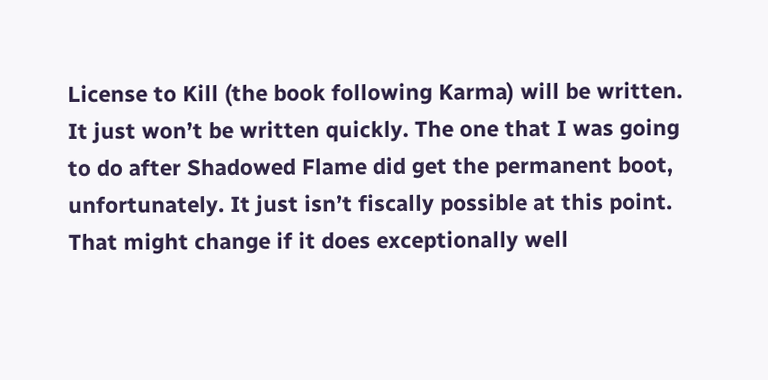License to Kill (the book following Karma) will be written. It just won’t be written quickly. The one that I was going to do after Shadowed Flame did get the permanent boot, unfortunately. It just isn’t fiscally possible at this point. That might change if it does exceptionally well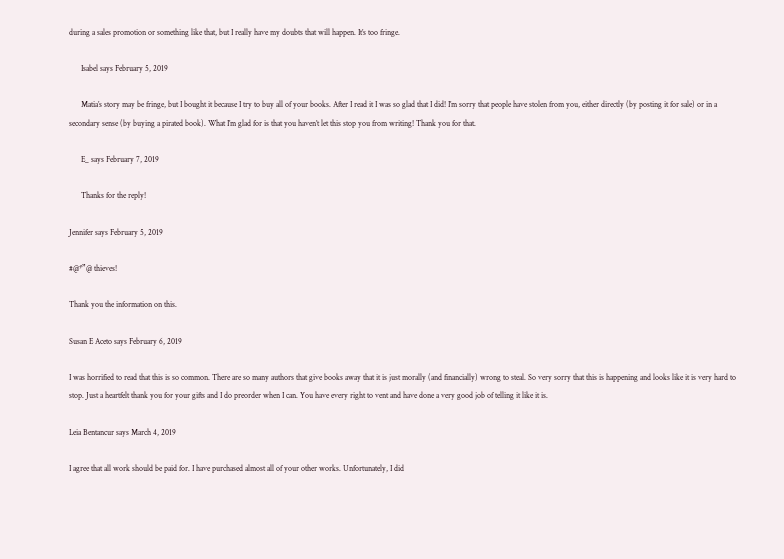during a sales promotion or something like that, but I really have my doubts that will happen. It’s too fringe.

      Isabel says February 5, 2019

      Matia’s story may be fringe, but I bought it because I try to buy all of your books. After I read it I was so glad that I did! I’m sorry that people have stolen from you, either directly (by posting it for sale) or in a secondary sense (by buying a pirated book). What I’m glad for is that you haven’t let this stop you from writing! Thank you for that.

      E_ says February 7, 2019

      Thanks for the reply!

Jennifer says February 5, 2019

#@*”@ thieves!

Thank you the information on this.

Susan E Aceto says February 6, 2019

I was horrified to read that this is so common. There are so many authors that give books away that it is just morally (and financially) wrong to steal. So very sorry that this is happening and looks like it is very hard to stop. Just a heartfelt thank you for your gifts and I do preorder when I can. You have every right to vent and have done a very good job of telling it like it is.

Leia Bentancur says March 4, 2019

I agree that all work should be paid for. I have purchased almost all of your other works. Unfortunately, I did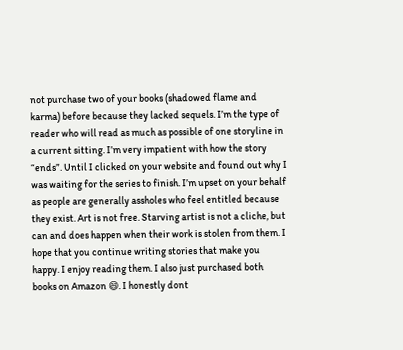not purchase two of your books (shadowed flame and karma) before because they lacked sequels. I’m the type of reader who will read as much as possible of one storyline in a current sitting. I’m very impatient with how the story “ends”. Until I clicked on your website and found out why I was waiting for the series to finish. I’m upset on your behalf as people are generally assholes who feel entitled because they exist. Art is not free. Starving artist is not a cliche, but can and does happen when their work is stolen from them. I hope that you continue writing stories that make you happy. I enjoy reading them. I also just purchased both books on Amazon 😄. I honestly dont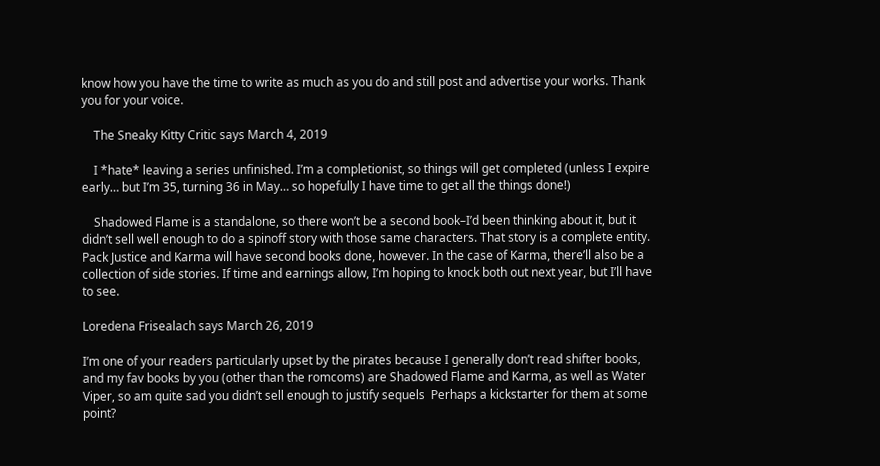know how you have the time to write as much as you do and still post and advertise your works. Thank you for your voice.

    The Sneaky Kitty Critic says March 4, 2019

    I *hate* leaving a series unfinished. I’m a completionist, so things will get completed (unless I expire early… but I’m 35, turning 36 in May… so hopefully I have time to get all the things done!)

    Shadowed Flame is a standalone, so there won’t be a second book–I’d been thinking about it, but it didn’t sell well enough to do a spinoff story with those same characters. That story is a complete entity. Pack Justice and Karma will have second books done, however. In the case of Karma, there’ll also be a collection of side stories. If time and earnings allow, I’m hoping to knock both out next year, but I’ll have to see.

Loredena Frisealach says March 26, 2019

I’m one of your readers particularly upset by the pirates because I generally don’t read shifter books, and my fav books by you (other than the romcoms) are Shadowed Flame and Karma, as well as Water Viper, so am quite sad you didn’t sell enough to justify sequels  Perhaps a kickstarter for them at some point?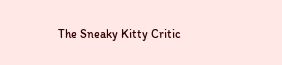The Sneaky Kitty Critic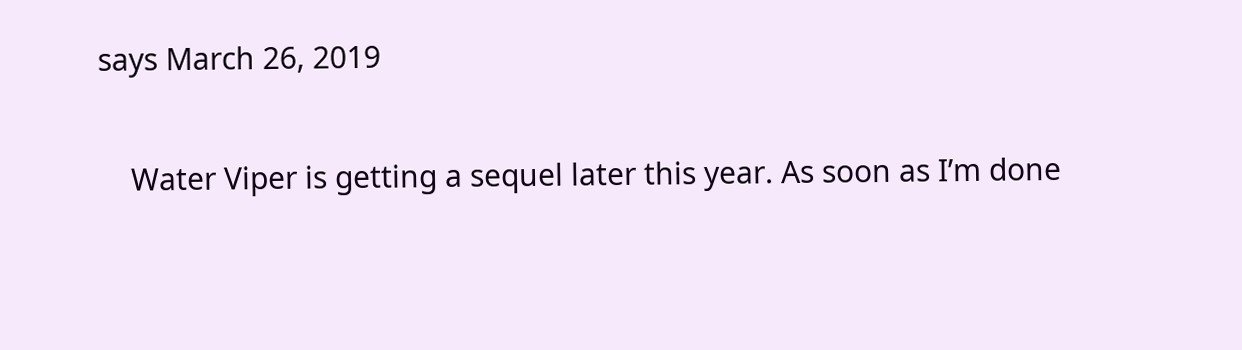says March 26, 2019

    Water Viper is getting a sequel later this year. As soon as I’m done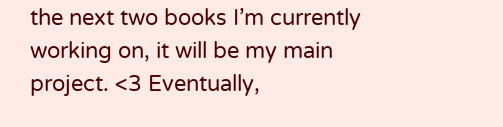the next two books I’m currently working on, it will be my main project. <3 Eventually,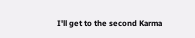I'll get to the second Karma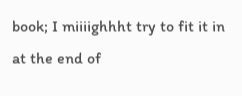book; I miiiighhht try to fit it in at the end of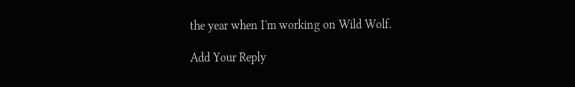the year when I'm working on Wild Wolf.

Add Your Reply